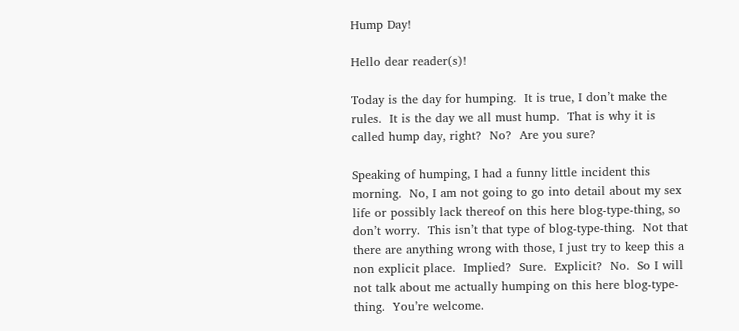Hump Day!

Hello dear reader(s)!

Today is the day for humping.  It is true, I don’t make the rules.  It is the day we all must hump.  That is why it is called hump day, right?  No?  Are you sure?

Speaking of humping, I had a funny little incident this morning.  No, I am not going to go into detail about my sex life or possibly lack thereof on this here blog-type-thing, so don’t worry.  This isn’t that type of blog-type-thing.  Not that there are anything wrong with those, I just try to keep this a non explicit place.  Implied?  Sure.  Explicit?  No.  So I will not talk about me actually humping on this here blog-type-thing.  You’re welcome.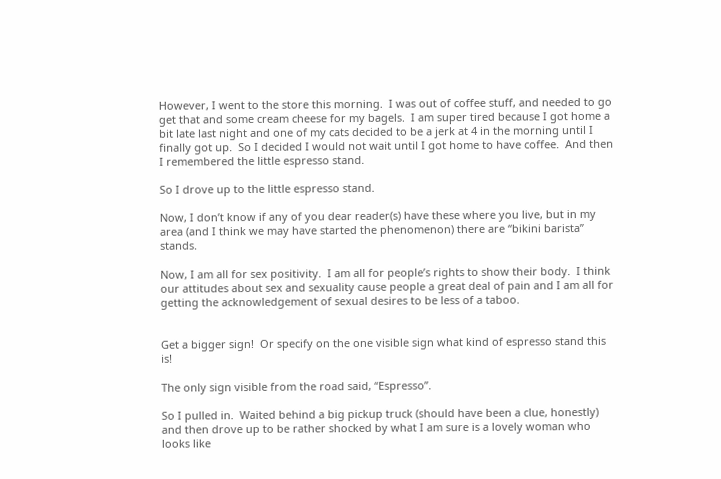However, I went to the store this morning.  I was out of coffee stuff, and needed to go get that and some cream cheese for my bagels.  I am super tired because I got home a bit late last night and one of my cats decided to be a jerk at 4 in the morning until I finally got up.  So I decided I would not wait until I got home to have coffee.  And then I remembered the little espresso stand.

So I drove up to the little espresso stand.

Now, I don’t know if any of you dear reader(s) have these where you live, but in my area (and I think we may have started the phenomenon) there are “bikini barista” stands.

Now, I am all for sex positivity.  I am all for people’s rights to show their body.  I think our attitudes about sex and sexuality cause people a great deal of pain and I am all for getting the acknowledgement of sexual desires to be less of a taboo.


Get a bigger sign!  Or specify on the one visible sign what kind of espresso stand this is!

The only sign visible from the road said, “Espresso”.

So I pulled in.  Waited behind a big pickup truck (should have been a clue, honestly) and then drove up to be rather shocked by what I am sure is a lovely woman who looks like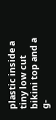plastic inside a tiny low cut bikini top and a g-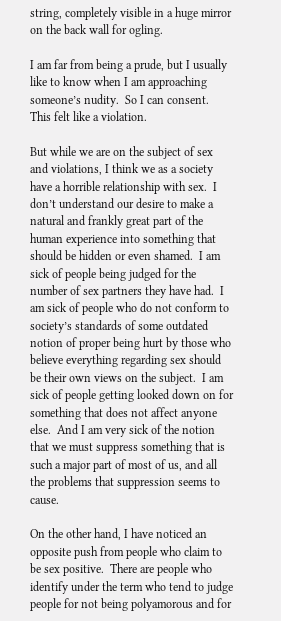string, completely visible in a huge mirror on the back wall for ogling.

I am far from being a prude, but I usually like to know when I am approaching someone’s nudity.  So I can consent.  This felt like a violation.

But while we are on the subject of sex and violations, I think we as a society have a horrible relationship with sex.  I don’t understand our desire to make a natural and frankly great part of the human experience into something that should be hidden or even shamed.  I am sick of people being judged for the number of sex partners they have had.  I am sick of people who do not conform to society’s standards of some outdated notion of proper being hurt by those who believe everything regarding sex should be their own views on the subject.  I am sick of people getting looked down on for something that does not affect anyone else.  And I am very sick of the notion that we must suppress something that is such a major part of most of us, and all the problems that suppression seems to cause.

On the other hand, I have noticed an opposite push from people who claim to be sex positive.  There are people who identify under the term who tend to judge people for not being polyamorous and for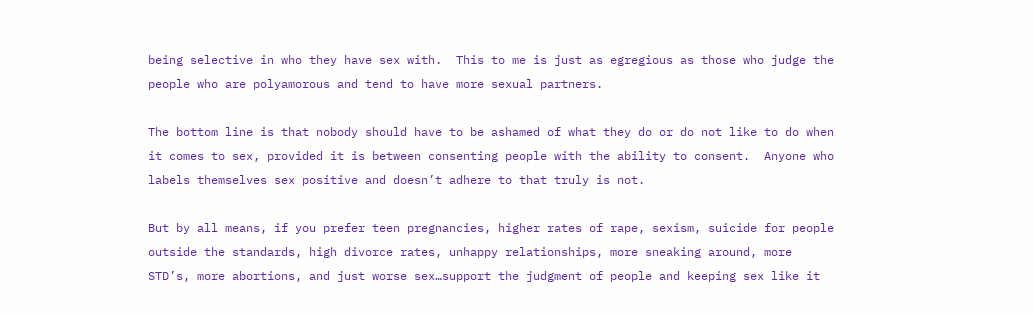being selective in who they have sex with.  This to me is just as egregious as those who judge the people who are polyamorous and tend to have more sexual partners.

The bottom line is that nobody should have to be ashamed of what they do or do not like to do when it comes to sex, provided it is between consenting people with the ability to consent.  Anyone who labels themselves sex positive and doesn’t adhere to that truly is not.

But by all means, if you prefer teen pregnancies, higher rates of rape, sexism, suicide for people outside the standards, high divorce rates, unhappy relationships, more sneaking around, more STD’s, more abortions, and just worse sex…support the judgment of people and keeping sex like it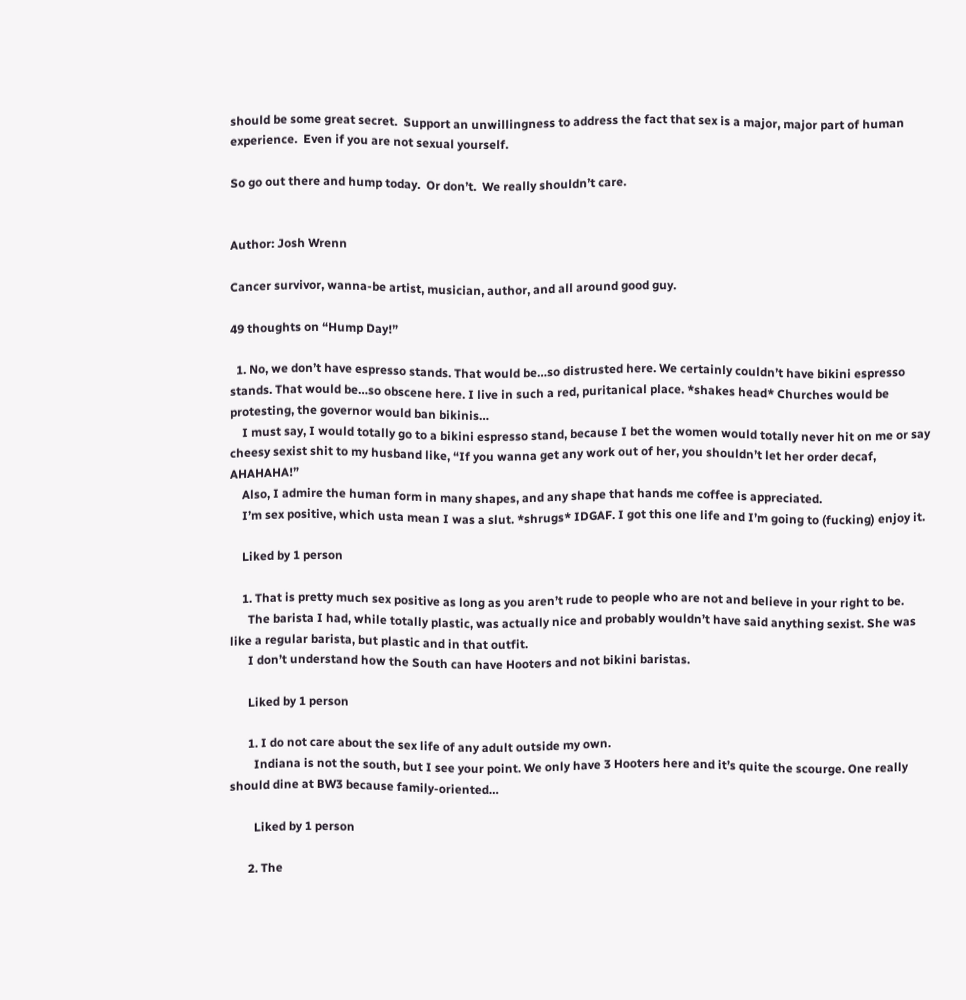should be some great secret.  Support an unwillingness to address the fact that sex is a major, major part of human experience.  Even if you are not sexual yourself.

So go out there and hump today.  Or don’t.  We really shouldn’t care.


Author: Josh Wrenn

Cancer survivor, wanna-be artist, musician, author, and all around good guy.

49 thoughts on “Hump Day!”

  1. No, we don’t have espresso stands. That would be…so distrusted here. We certainly couldn’t have bikini espresso stands. That would be…so obscene here. I live in such a red, puritanical place. *shakes head* Churches would be protesting, the governor would ban bikinis…
    I must say, I would totally go to a bikini espresso stand, because I bet the women would totally never hit on me or say cheesy sexist shit to my husband like, “If you wanna get any work out of her, you shouldn’t let her order decaf, AHAHAHA!”
    Also, I admire the human form in many shapes, and any shape that hands me coffee is appreciated.
    I’m sex positive, which usta mean I was a slut. *shrugs* IDGAF. I got this one life and I’m going to (fucking) enjoy it.

    Liked by 1 person

    1. That is pretty much sex positive as long as you aren’t rude to people who are not and believe in your right to be.
      The barista I had, while totally plastic, was actually nice and probably wouldn’t have said anything sexist. She was like a regular barista, but plastic and in that outfit.
      I don’t understand how the South can have Hooters and not bikini baristas.

      Liked by 1 person

      1. I do not care about the sex life of any adult outside my own.
        Indiana is not the south, but I see your point. We only have 3 Hooters here and it’s quite the scourge. One really should dine at BW3 because family-oriented…

        Liked by 1 person

      2. The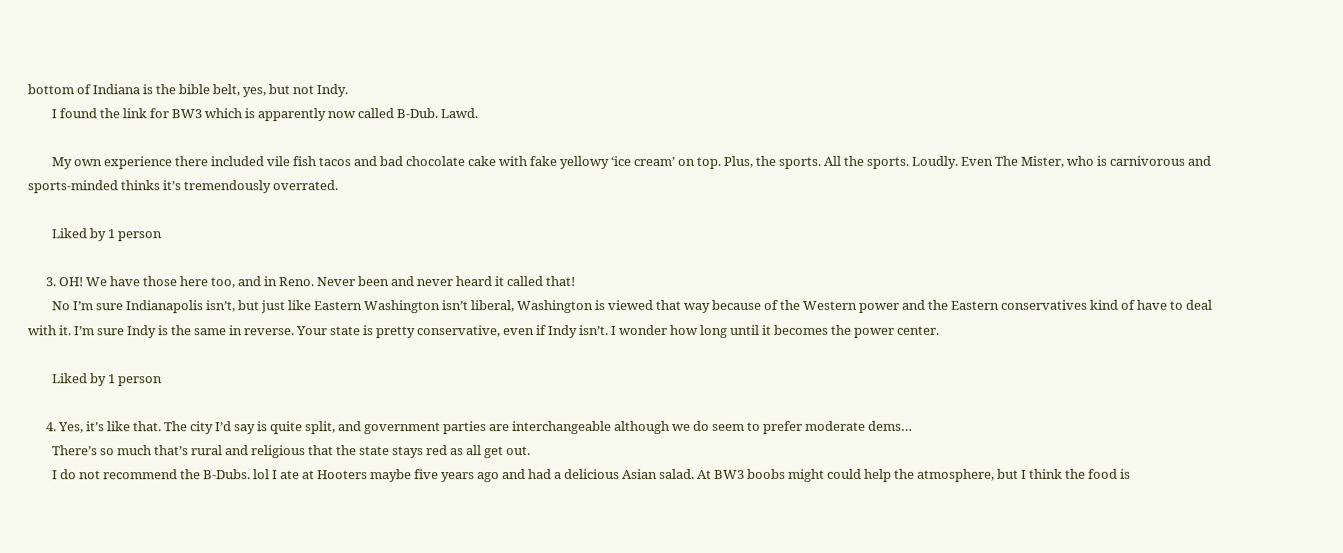bottom of Indiana is the bible belt, yes, but not Indy.
        I found the link for BW3 which is apparently now called B-Dub. Lawd.

        My own experience there included vile fish tacos and bad chocolate cake with fake yellowy ‘ice cream’ on top. Plus, the sports. All the sports. Loudly. Even The Mister, who is carnivorous and sports-minded thinks it’s tremendously overrated.

        Liked by 1 person

      3. OH! We have those here too, and in Reno. Never been and never heard it called that!
        No I’m sure Indianapolis isn’t, but just like Eastern Washington isn’t liberal, Washington is viewed that way because of the Western power and the Eastern conservatives kind of have to deal with it. I’m sure Indy is the same in reverse. Your state is pretty conservative, even if Indy isn’t. I wonder how long until it becomes the power center.

        Liked by 1 person

      4. Yes, it’s like that. The city I’d say is quite split, and government parties are interchangeable although we do seem to prefer moderate dems…
        There’s so much that’s rural and religious that the state stays red as all get out.
        I do not recommend the B-Dubs. lol I ate at Hooters maybe five years ago and had a delicious Asian salad. At BW3 boobs might could help the atmosphere, but I think the food is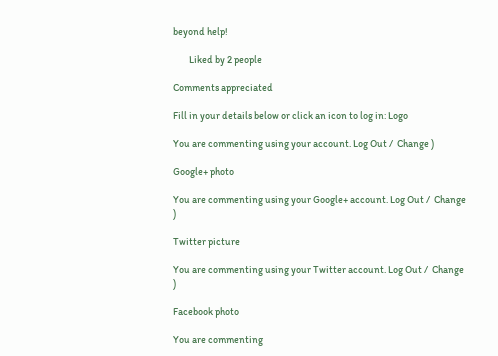beyond help!

        Liked by 2 people

Comments appreciated

Fill in your details below or click an icon to log in: Logo

You are commenting using your account. Log Out /  Change )

Google+ photo

You are commenting using your Google+ account. Log Out /  Change )

Twitter picture

You are commenting using your Twitter account. Log Out /  Change )

Facebook photo

You are commenting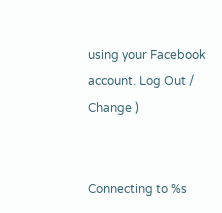using your Facebook account. Log Out /  Change )


Connecting to %s